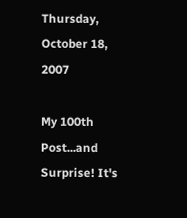Thursday, October 18, 2007

My 100th Post...and Surprise! It's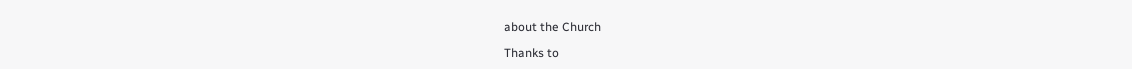about the Church

Thanks to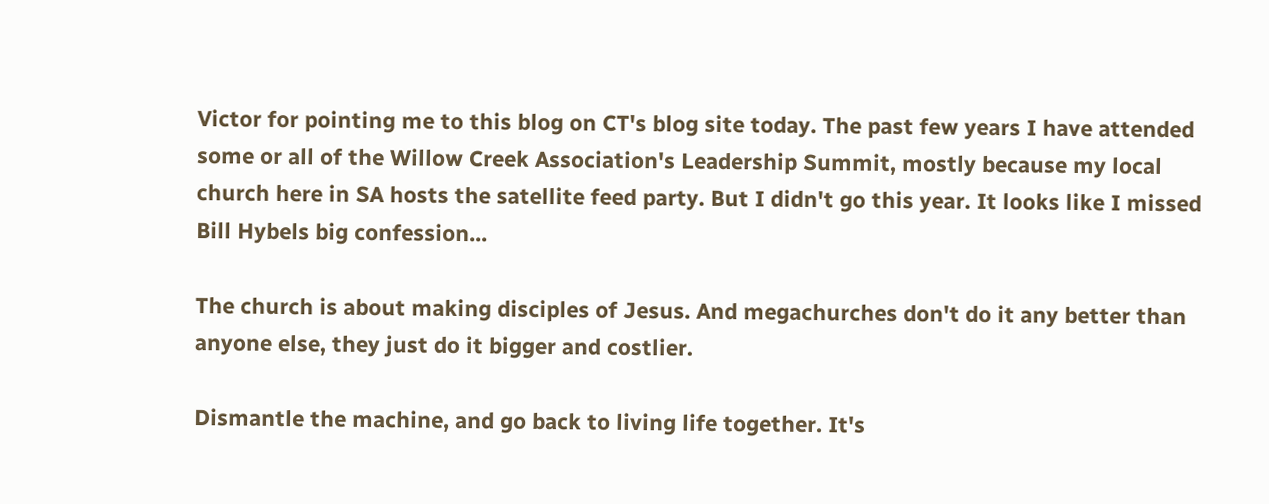Victor for pointing me to this blog on CT's blog site today. The past few years I have attended some or all of the Willow Creek Association's Leadership Summit, mostly because my local church here in SA hosts the satellite feed party. But I didn't go this year. It looks like I missed Bill Hybels big confession...

The church is about making disciples of Jesus. And megachurches don't do it any better than anyone else, they just do it bigger and costlier.

Dismantle the machine, and go back to living life together. It's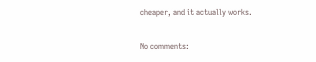cheaper, and it actually works.

No comments: